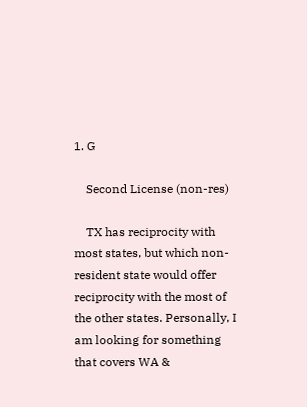1. G

    Second License (non-res)

    TX has reciprocity with most states, but which non-resident state would offer reciprocity with the most of the other states. Personally, I am looking for something that covers WA &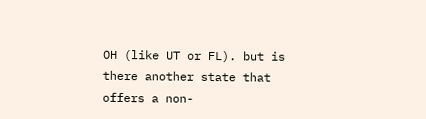OH (like UT or FL). but is there another state that offers a non-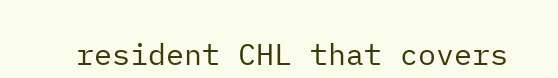resident CHL that covers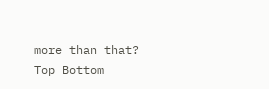more than that?
Top Bottom